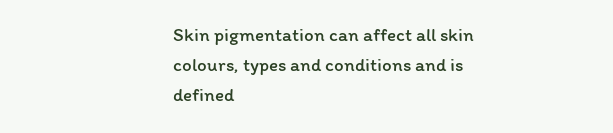Skin pigmentation can affect all skin colours, types and conditions and is defined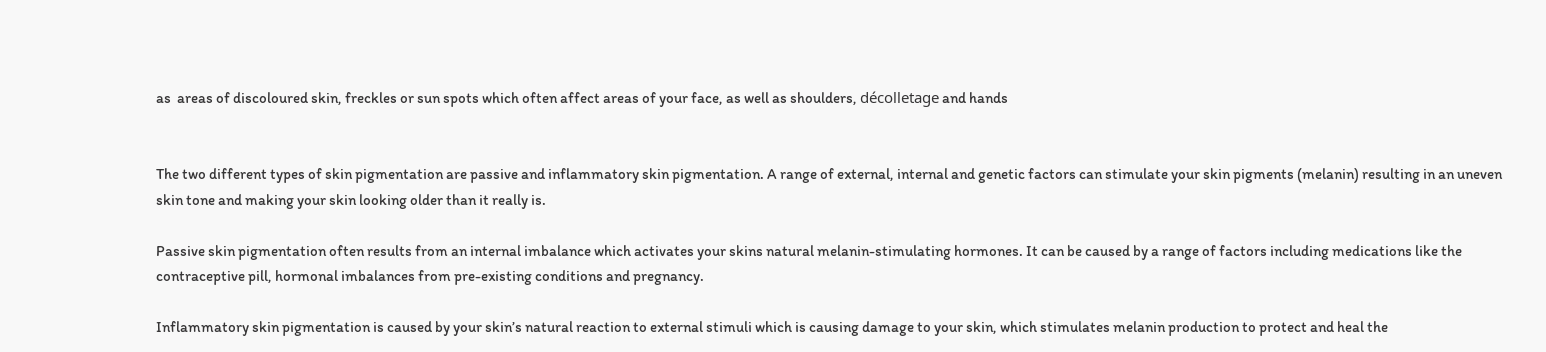as  areas of discoloured skin, freckles or sun spots which often affect areas of your face, as well as shoulders, décolletage and hands


The two different types of skin pigmentation are passive and inflammatory skin pigmentation. A range of external, internal and genetic factors can stimulate your skin pigments (melanin) resulting in an uneven skin tone and making your skin looking older than it really is.

Passive skin pigmentation often results from an internal imbalance which activates your skins natural melanin-stimulating hormones. It can be caused by a range of factors including medications like the contraceptive pill, hormonal imbalances from pre-existing conditions and pregnancy.

Inflammatory skin pigmentation is caused by your skin’s natural reaction to external stimuli which is causing damage to your skin, which stimulates melanin production to protect and heal the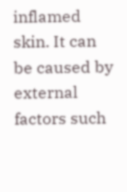inflamed skin. It can be caused by external factors such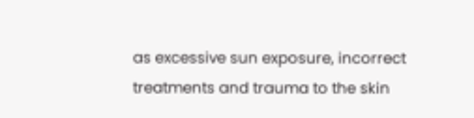as excessive sun exposure, incorrect treatments and trauma to the skin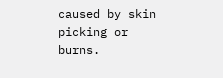caused by skin picking or burns.